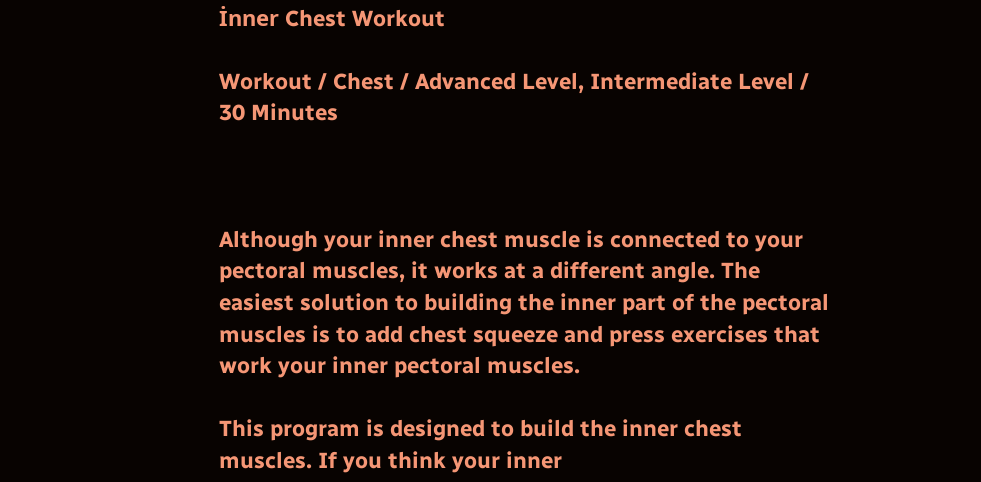İnner Chest Workout

Workout / Chest / Advanced Level, Intermediate Level / 30 Minutes



Although your inner chest muscle is connected to your pectoral muscles, it works at a different angle. The easiest solution to building the inner part of the pectoral muscles is to add chest squeeze and press exercises that work your inner pectoral muscles.

This program is designed to build the inner chest muscles. If you think your inner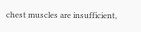chest muscles are insufficient,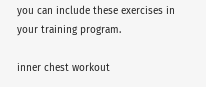you can include these exercises in your training program.

inner chest workout